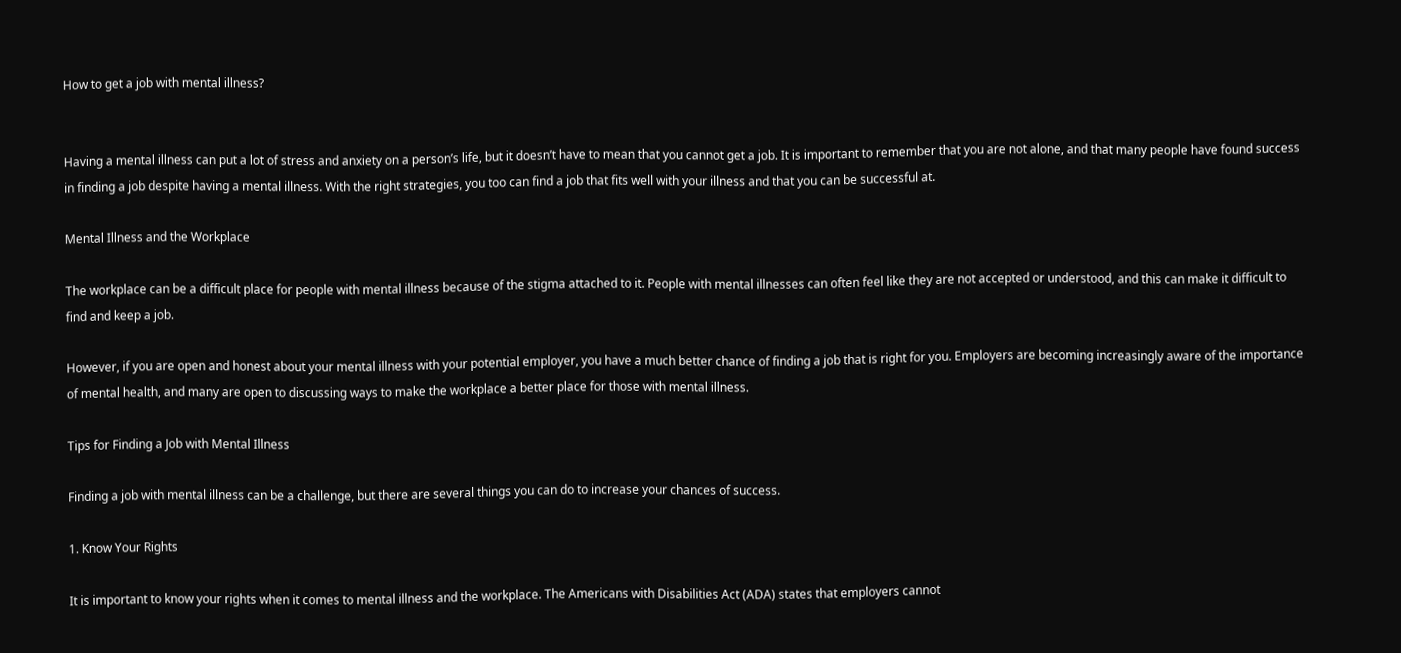How to get a job with mental illness?


Having a mental illness can put a lot of stress and anxiety on a person’s life, but it doesn’t have to mean that you cannot get a job. It is important to remember that you are not alone, and that many people have found success in finding a job despite having a mental illness. With the right strategies, you too can find a job that fits well with your illness and that you can be successful at.

Mental Illness and the Workplace

The workplace can be a difficult place for people with mental illness because of the stigma attached to it. People with mental illnesses can often feel like they are not accepted or understood, and this can make it difficult to find and keep a job.

However, if you are open and honest about your mental illness with your potential employer, you have a much better chance of finding a job that is right for you. Employers are becoming increasingly aware of the importance of mental health, and many are open to discussing ways to make the workplace a better place for those with mental illness.

Tips for Finding a Job with Mental Illness

Finding a job with mental illness can be a challenge, but there are several things you can do to increase your chances of success.

1. Know Your Rights

It is important to know your rights when it comes to mental illness and the workplace. The Americans with Disabilities Act (ADA) states that employers cannot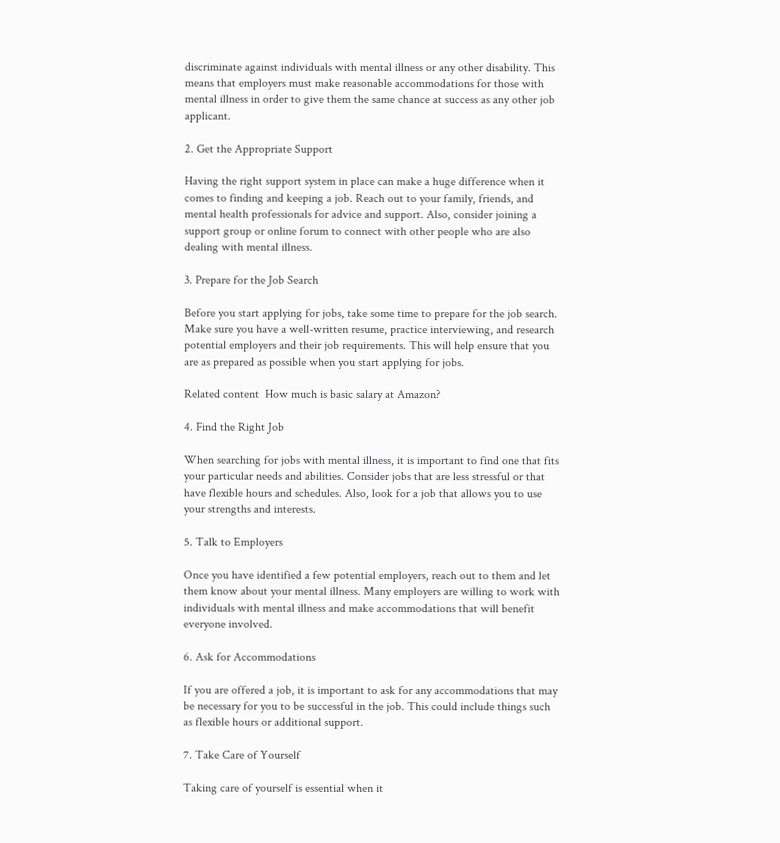discriminate against individuals with mental illness or any other disability. This means that employers must make reasonable accommodations for those with mental illness in order to give them the same chance at success as any other job applicant.

2. Get the Appropriate Support

Having the right support system in place can make a huge difference when it comes to finding and keeping a job. Reach out to your family, friends, and mental health professionals for advice and support. Also, consider joining a support group or online forum to connect with other people who are also dealing with mental illness.

3. Prepare for the Job Search

Before you start applying for jobs, take some time to prepare for the job search. Make sure you have a well-written resume, practice interviewing, and research potential employers and their job requirements. This will help ensure that you are as prepared as possible when you start applying for jobs.

Related content  How much is basic salary at Amazon?

4. Find the Right Job

When searching for jobs with mental illness, it is important to find one that fits your particular needs and abilities. Consider jobs that are less stressful or that have flexible hours and schedules. Also, look for a job that allows you to use your strengths and interests.

5. Talk to Employers

Once you have identified a few potential employers, reach out to them and let them know about your mental illness. Many employers are willing to work with individuals with mental illness and make accommodations that will benefit everyone involved.

6. Ask for Accommodations

If you are offered a job, it is important to ask for any accommodations that may be necessary for you to be successful in the job. This could include things such as flexible hours or additional support.

7. Take Care of Yourself

Taking care of yourself is essential when it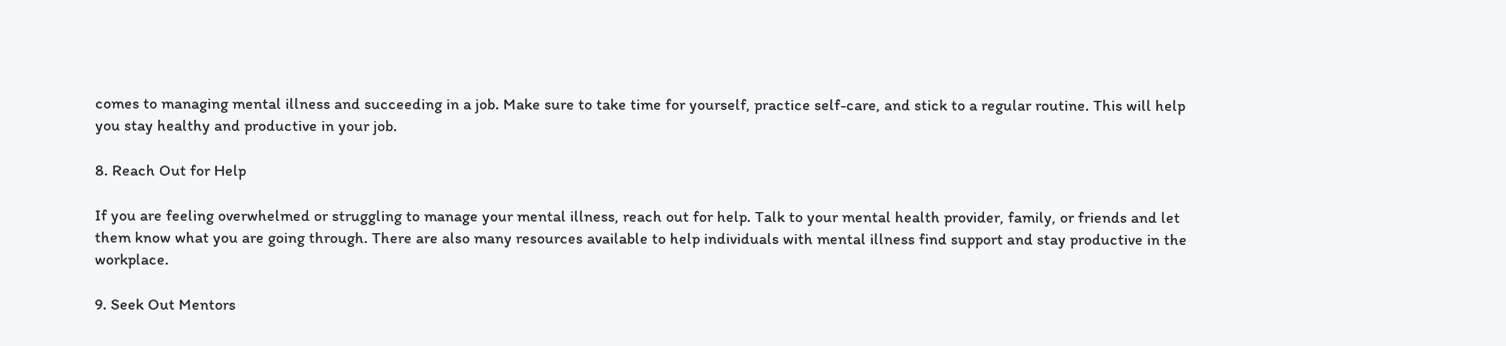comes to managing mental illness and succeeding in a job. Make sure to take time for yourself, practice self-care, and stick to a regular routine. This will help you stay healthy and productive in your job.

8. Reach Out for Help

If you are feeling overwhelmed or struggling to manage your mental illness, reach out for help. Talk to your mental health provider, family, or friends and let them know what you are going through. There are also many resources available to help individuals with mental illness find support and stay productive in the workplace.

9. Seek Out Mentors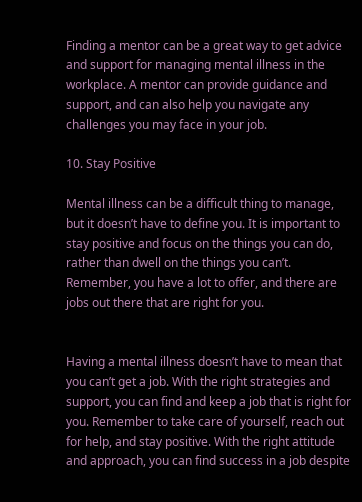Finding a mentor can be a great way to get advice and support for managing mental illness in the workplace. A mentor can provide guidance and support, and can also help you navigate any challenges you may face in your job.

10. Stay Positive

Mental illness can be a difficult thing to manage, but it doesn’t have to define you. It is important to stay positive and focus on the things you can do, rather than dwell on the things you can’t. Remember, you have a lot to offer, and there are jobs out there that are right for you.


Having a mental illness doesn’t have to mean that you can’t get a job. With the right strategies and support, you can find and keep a job that is right for you. Remember to take care of yourself, reach out for help, and stay positive. With the right attitude and approach, you can find success in a job despite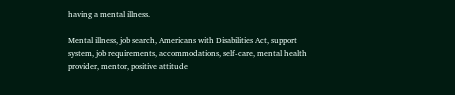having a mental illness.

Mental illness, job search, Americans with Disabilities Act, support system, job requirements, accommodations, self-care, mental health provider, mentor, positive attitude